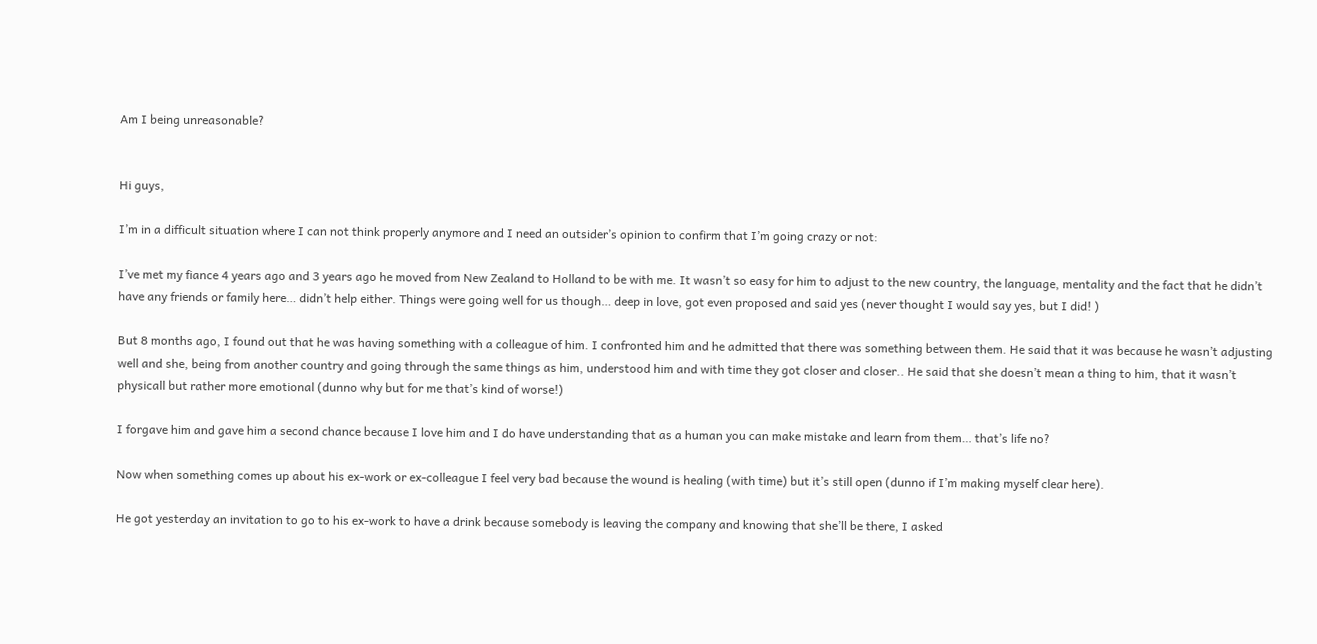Am I being unreasonable?


Hi guys,

I’m in a difficult situation where I can not think properly anymore and I need an outsider’s opinion to confirm that I’m going crazy or not:

I’ve met my fiance 4 years ago and 3 years ago he moved from New Zealand to Holland to be with me. It wasn’t so easy for him to adjust to the new country, the language, mentality and the fact that he didn’t have any friends or family here… didn’t help either. Things were going well for us though… deep in love, got even proposed and said yes (never thought I would say yes, but I did! )

But 8 months ago, I found out that he was having something with a colleague of him. I confronted him and he admitted that there was something between them. He said that it was because he wasn’t adjusting well and she, being from another country and going through the same things as him, understood him and with time they got closer and closer.. He said that she doesn’t mean a thing to him, that it wasn’t physicall but rather more emotional (dunno why but for me that’s kind of worse!)

I forgave him and gave him a second chance because I love him and I do have understanding that as a human you can make mistake and learn from them… that’s life no?

Now when something comes up about his ex-work or ex-colleague I feel very bad because the wound is healing (with time) but it’s still open (dunno if I’m making myself clear here).

He got yesterday an invitation to go to his ex-work to have a drink because somebody is leaving the company and knowing that she’ll be there, I asked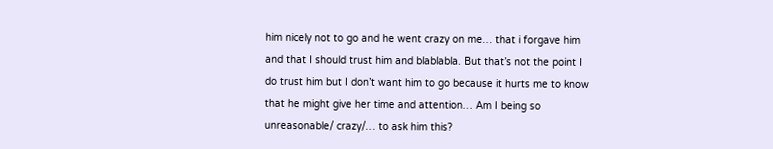him nicely not to go and he went crazy on me… that i forgave him and that I should trust him and blablabla. But that’s not the point I do trust him but I don’t want him to go because it hurts me to know that he might give her time and attention… Am I being so unreasonable/ crazy/… to ask him this?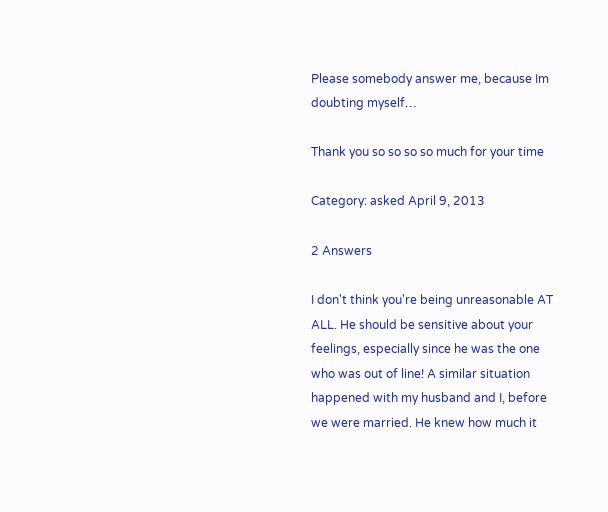Please somebody answer me, because Im doubting myself…

Thank you so so so so much for your time

Category: asked April 9, 2013

2 Answers

I don't think you're being unreasonable AT ALL. He should be sensitive about your feelings, especially since he was the one who was out of line! A similar situation happened with my husband and I, before we were married. He knew how much it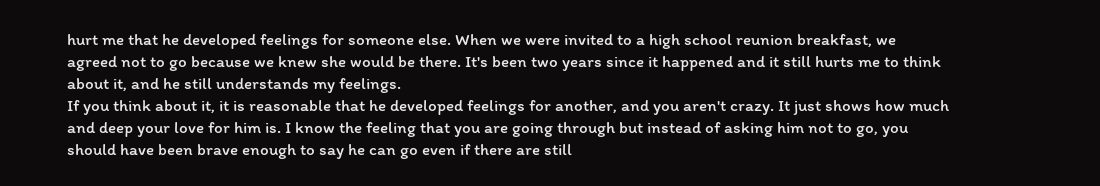hurt me that he developed feelings for someone else. When we were invited to a high school reunion breakfast, we agreed not to go because we knew she would be there. It's been two years since it happened and it still hurts me to think about it, and he still understands my feelings.
If you think about it, it is reasonable that he developed feelings for another, and you aren't crazy. It just shows how much and deep your love for him is. I know the feeling that you are going through but instead of asking him not to go, you should have been brave enough to say he can go even if there are still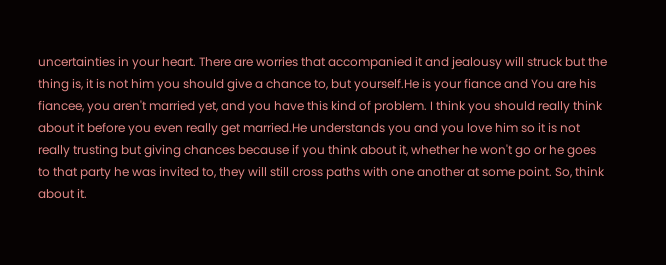uncertainties in your heart. There are worries that accompanied it and jealousy will struck but the thing is, it is not him you should give a chance to, but yourself.He is your fiance and You are his fiancee, you aren't married yet, and you have this kind of problem. I think you should really think about it before you even really get married.He understands you and you love him so it is not really trusting but giving chances because if you think about it, whether he won't go or he goes to that party he was invited to, they will still cross paths with one another at some point. So, think about it.